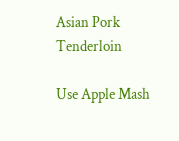Asian Pork Tenderloin

Use Apple Mash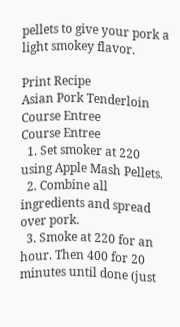pellets to give your pork a light smokey flavor.

Print Recipe
Asian Pork Tenderloin
Course Entree
Course Entree
  1. Set smoker at 220 using Apple Mash Pellets.
  2. Combine all ingredients and spread over pork.
  3. Smoke at 220 for an hour. Then 400 for 20 minutes until done (just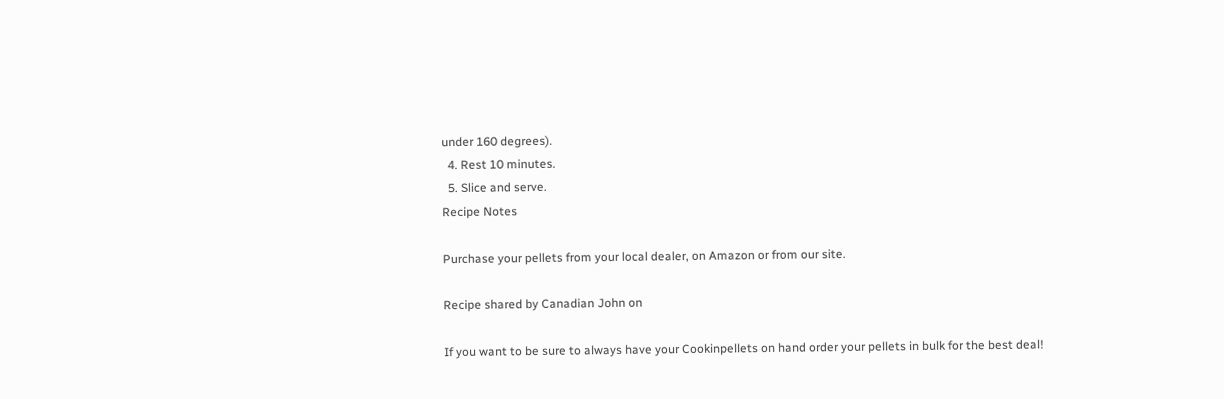under 160 degrees).
  4. Rest 10 minutes.
  5. Slice and serve.
Recipe Notes

Purchase your pellets from your local dealer, on Amazon or from our site.

Recipe shared by Canadian John on

If you want to be sure to always have your Cookinpellets on hand order your pellets in bulk for the best deal!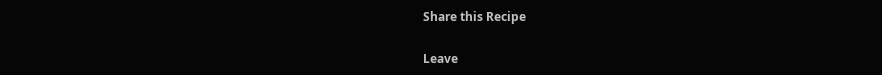Share this Recipe

Leave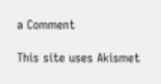a Comment

This site uses Akismet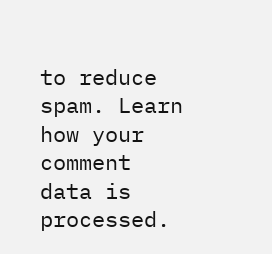to reduce spam. Learn how your comment data is processed.